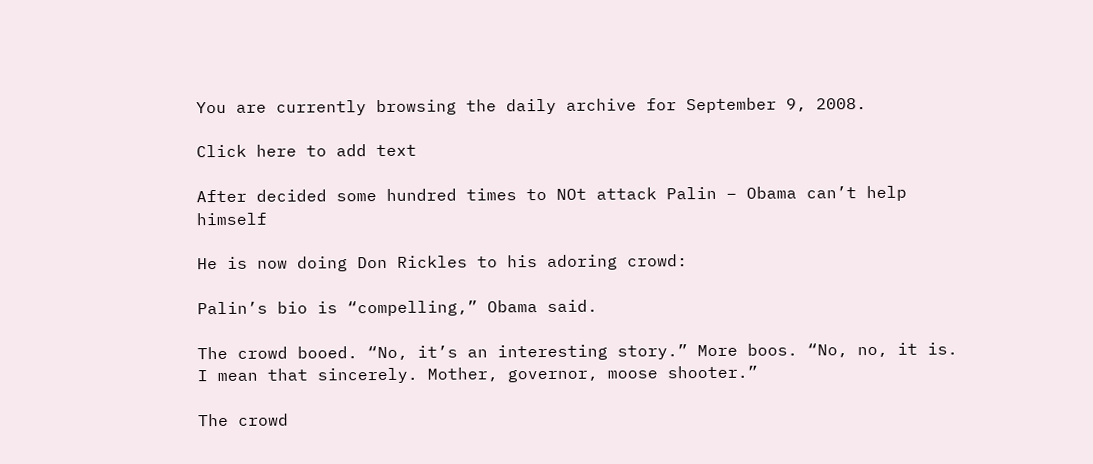You are currently browsing the daily archive for September 9, 2008.

Click here to add text

After decided some hundred times to NOt attack Palin – Obama can’t help himself

He is now doing Don Rickles to his adoring crowd:

Palin’s bio is “compelling,” Obama said.

The crowd booed. “No, it’s an interesting story.” More boos. “No, no, it is. I mean that sincerely. Mother, governor, moose shooter.”

The crowd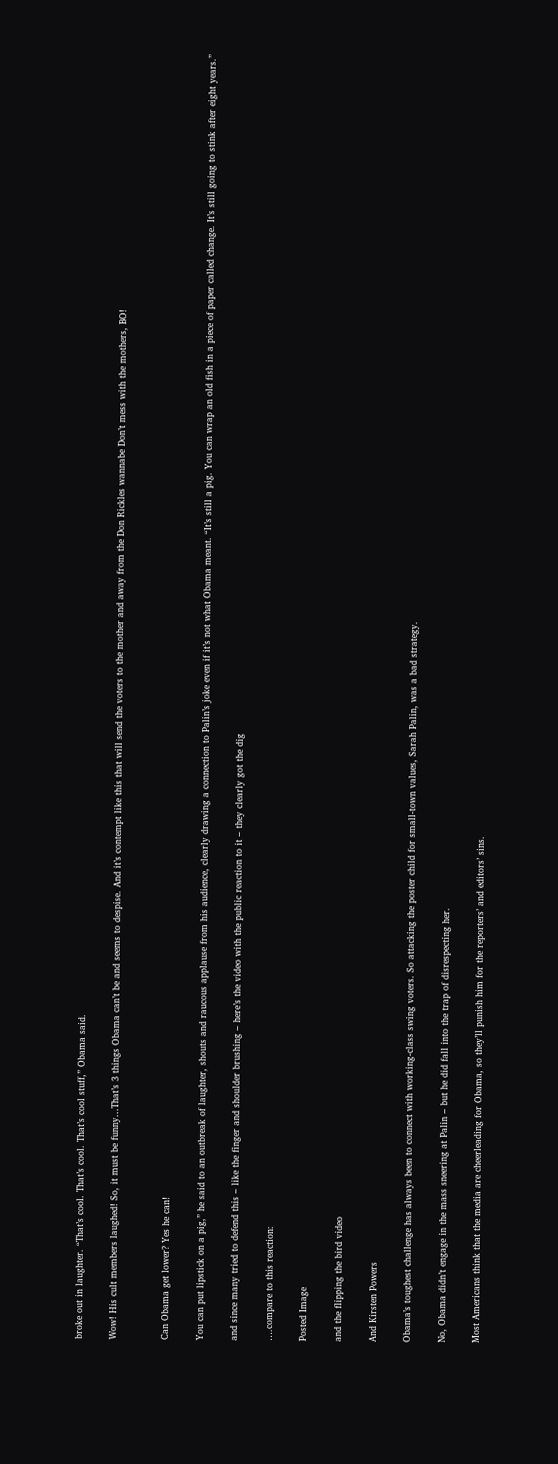broke out in laughter. “That’s cool. That’s cool. That’s cool stuff,” Obama said.

Wow! His cult members laughed! So, it must be funny…That’s 3 things Obama can’t be and seems to despise. And it’s contempt like this that will send the voters to the mother and away from the Don Rickles wannabe Don’t mess with the mothers, BO!


Can Obama get lower? Yes he can!

You can put lipstick on a pig,” he said to an outbreak of laughter, shouts and raucous applause from his audience, clearly drawing a connection to Palin’s joke even if it’s not what Obama meant. “It’s still a pig. You can wrap an old fish in a piece of paper called change. It’s still going to stink after eight years.”

and since many tried to defend this – like the finger and shoulder brushing – here’s the video with the public reaction to it – they clearly got the dig

….compare to this reaction:

Posted Image

and the flipping the bird video

And Kirsten Powers

Obama’s toughest challenge has always been to connect with working-class swing voters. So attacking the poster child for small-town values, Sarah Palin, was a bad strategy.

No, Obama didn’t engage in the mass sneering at Palin – but he did fall into the trap of disrespecting her.

Most Americans think that the media are cheerleading for Obama, so they’ll punish him for the reporters’ and editors’ sins.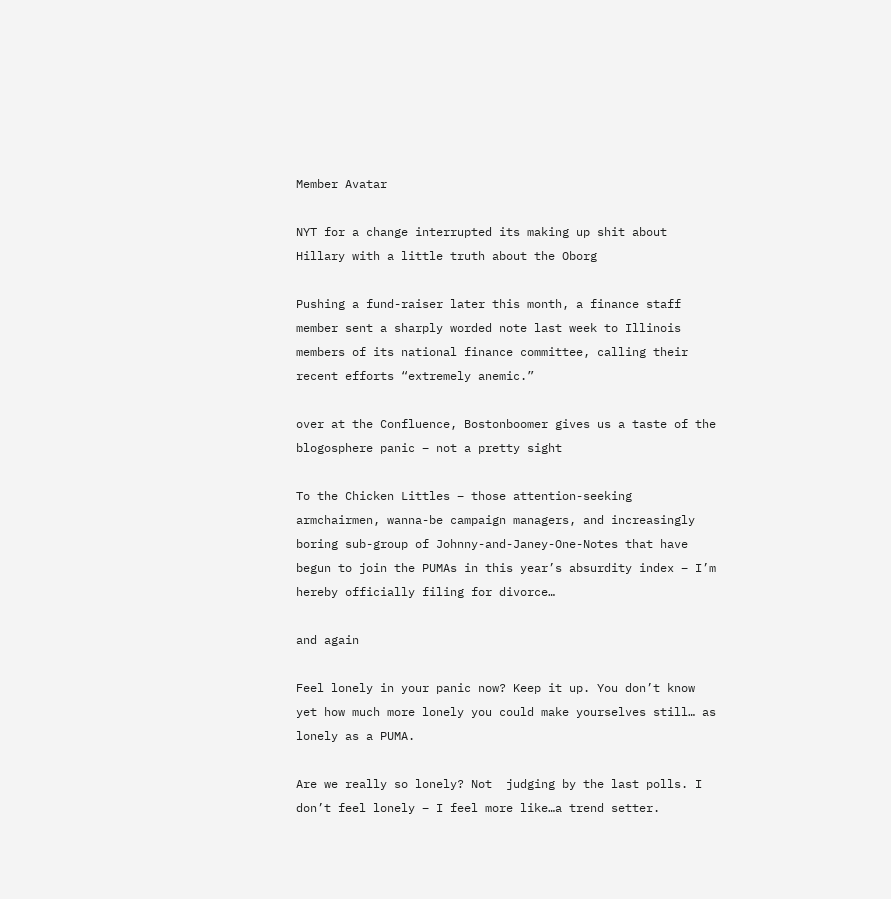Member Avatar

NYT for a change interrupted its making up shit about Hillary with a little truth about the Oborg

Pushing a fund-raiser later this month, a finance staff member sent a sharply worded note last week to Illinois members of its national finance committee, calling their recent efforts “extremely anemic.”

over at the Confluence, Bostonboomer gives us a taste of the blogosphere panic – not a pretty sight

To the Chicken Littles – those attention-seeking armchairmen, wanna-be campaign managers, and increasingly boring sub-group of Johnny-and-Janey-One-Notes that have begun to join the PUMAs in this year’s absurdity index – I’m hereby officially filing for divorce…

and again

Feel lonely in your panic now? Keep it up. You don’t know yet how much more lonely you could make yourselves still… as lonely as a PUMA.

Are we really so lonely? Not  judging by the last polls. I don’t feel lonely – I feel more like…a trend setter.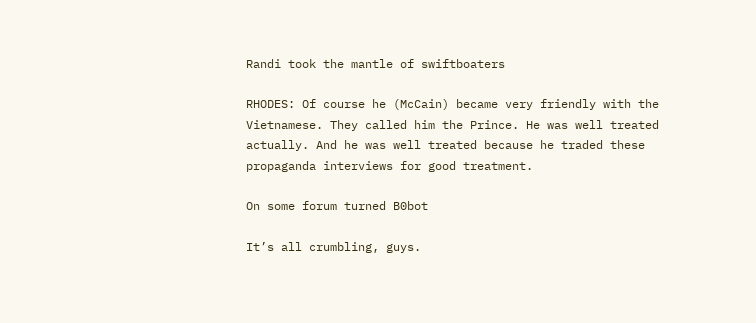Randi took the mantle of swiftboaters

RHODES: Of course he (McCain) became very friendly with the Vietnamese. They called him the Prince. He was well treated actually. And he was well treated because he traded these propaganda interviews for good treatment.

On some forum turned B0bot

It’s all crumbling, guys.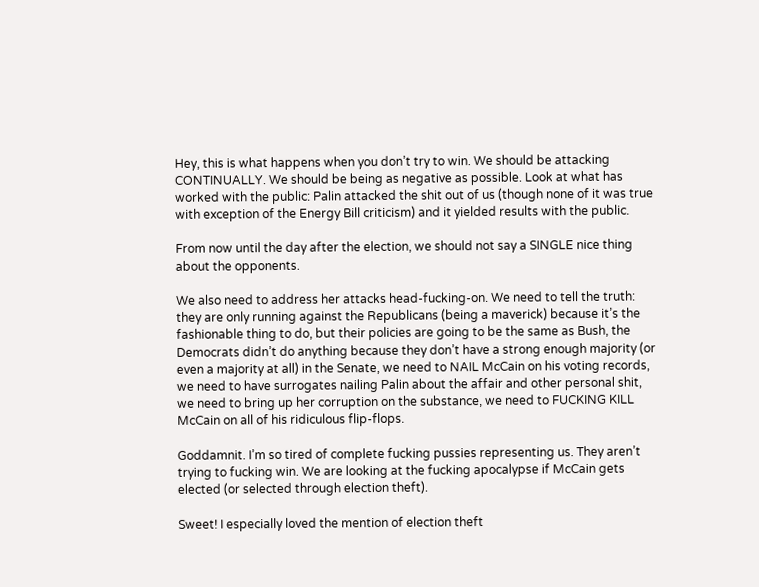Hey, this is what happens when you don’t try to win. We should be attacking CONTINUALLY. We should be being as negative as possible. Look at what has worked with the public: Palin attacked the shit out of us (though none of it was true with exception of the Energy Bill criticism) and it yielded results with the public.

From now until the day after the election, we should not say a SINGLE nice thing about the opponents.

We also need to address her attacks head-fucking-on. We need to tell the truth: they are only running against the Republicans (being a maverick) because it’s the fashionable thing to do, but their policies are going to be the same as Bush, the Democrats didn’t do anything because they don’t have a strong enough majority (or even a majority at all) in the Senate, we need to NAIL McCain on his voting records, we need to have surrogates nailing Palin about the affair and other personal shit, we need to bring up her corruption on the substance, we need to FUCKING KILL McCain on all of his ridiculous flip-flops.

Goddamnit. I’m so tired of complete fucking pussies representing us. They aren’t trying to fucking win. We are looking at the fucking apocalypse if McCain gets elected (or selected through election theft).

Sweet! I especially loved the mention of election theft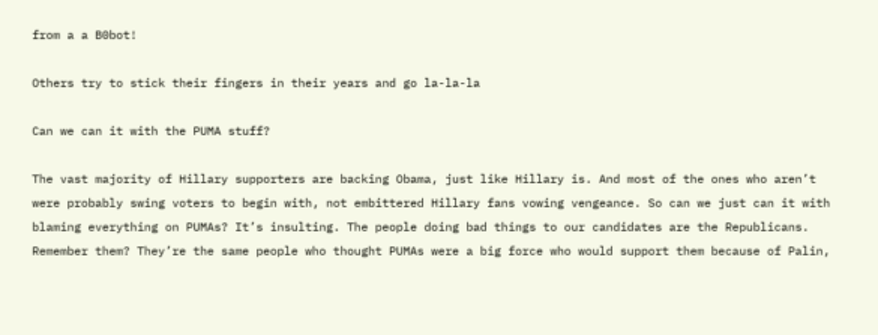from a a B0bot!

Others try to stick their fingers in their years and go la-la-la

Can we can it with the PUMA stuff?

The vast majority of Hillary supporters are backing Obama, just like Hillary is. And most of the ones who aren’t were probably swing voters to begin with, not embittered Hillary fans vowing vengeance. So can we just can it with blaming everything on PUMAs? It’s insulting. The people doing bad things to our candidates are the Republicans. Remember them? They’re the same people who thought PUMAs were a big force who would support them because of Palin,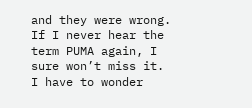and they were wrong. If I never hear the term PUMA again, I sure won’t miss it. I have to wonder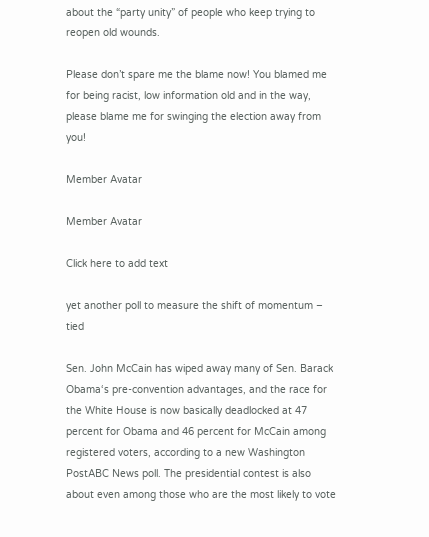about the “party unity” of people who keep trying to reopen old wounds.

Please don’t spare me the blame now! You blamed me for being racist, low information old and in the way, please blame me for swinging the election away from you!

Member Avatar

Member Avatar

Click here to add text

yet another poll to measure the shift of momentum – tied

Sen. John McCain has wiped away many of Sen. Barack Obama‘s pre-convention advantages, and the race for the White House is now basically deadlocked at 47 percent for Obama and 46 percent for McCain among registered voters, according to a new Washington PostABC News poll. The presidential contest is also about even among those who are the most likely to vote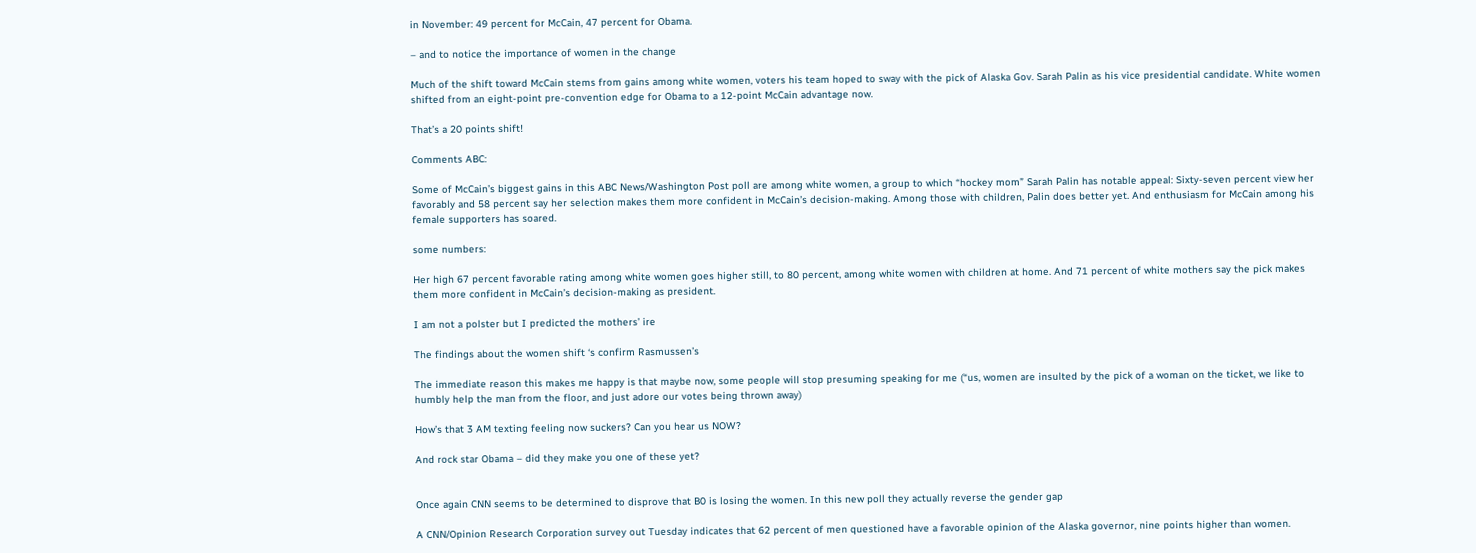in November: 49 percent for McCain, 47 percent for Obama.

– and to notice the importance of women in the change

Much of the shift toward McCain stems from gains among white women, voters his team hoped to sway with the pick of Alaska Gov. Sarah Palin as his vice presidential candidate. White women shifted from an eight-point pre-convention edge for Obama to a 12-point McCain advantage now.

That’s a 20 points shift!

Comments ABC:

Some of McCain’s biggest gains in this ABC News/Washington Post poll are among white women, a group to which “hockey mom” Sarah Palin has notable appeal: Sixty-seven percent view her favorably and 58 percent say her selection makes them more confident in McCain’s decision-making. Among those with children, Palin does better yet. And enthusiasm for McCain among his female supporters has soared.

some numbers:

Her high 67 percent favorable rating among white women goes higher still, to 80 percent, among white women with children at home. And 71 percent of white mothers say the pick makes them more confident in McCain’s decision-making as president.

I am not a polster but I predicted the mothers’ ire

The findings about the women shift ‘s confirm Rasmussen’s

The immediate reason this makes me happy is that maybe now, some people will stop presuming speaking for me (“us, women are insulted by the pick of a woman on the ticket, we like to humbly help the man from the floor, and just adore our votes being thrown away)

How’s that 3 AM texting feeling now suckers? Can you hear us NOW?

And rock star Obama – did they make you one of these yet?


Once again CNN seems to be determined to disprove that B0 is losing the women. In this new poll they actually reverse the gender gap

A CNN/Opinion Research Corporation survey out Tuesday indicates that 62 percent of men questioned have a favorable opinion of the Alaska governor, nine points higher than women.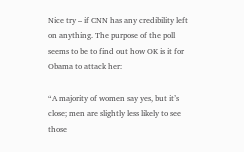Nice try – if CNN has any credibility left on anything. The purpose of the poll seems to be to find out how OK is it for Obama to attack her:

“A majority of women say yes, but it’s close; men are slightly less likely to see those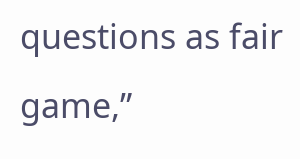questions as fair game,”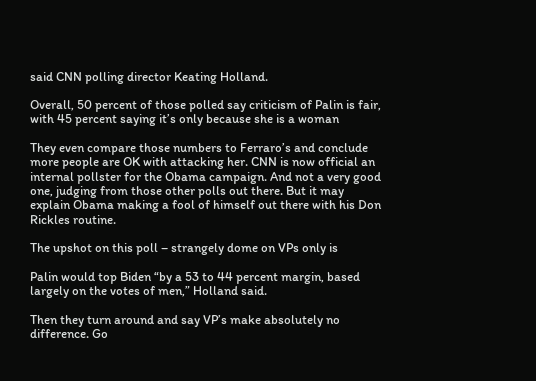said CNN polling director Keating Holland.

Overall, 50 percent of those polled say criticism of Palin is fair, with 45 percent saying it’s only because she is a woman

They even compare those numbers to Ferraro’s and conclude more people are OK with attacking her. CNN is now official an internal pollster for the Obama campaign. And not a very good one, judging from those other polls out there. But it may explain Obama making a fool of himself out there with his Don Rickles routine.

The upshot on this poll – strangely dome on VPs only is

Palin would top Biden “by a 53 to 44 percent margin, based largely on the votes of men,” Holland said.

Then they turn around and say VP’s make absolutely no difference. Go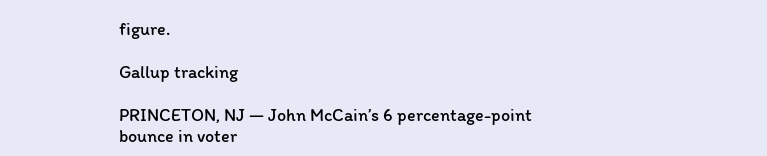figure.

Gallup tracking

PRINCETON, NJ — John McCain’s 6 percentage-point bounce in voter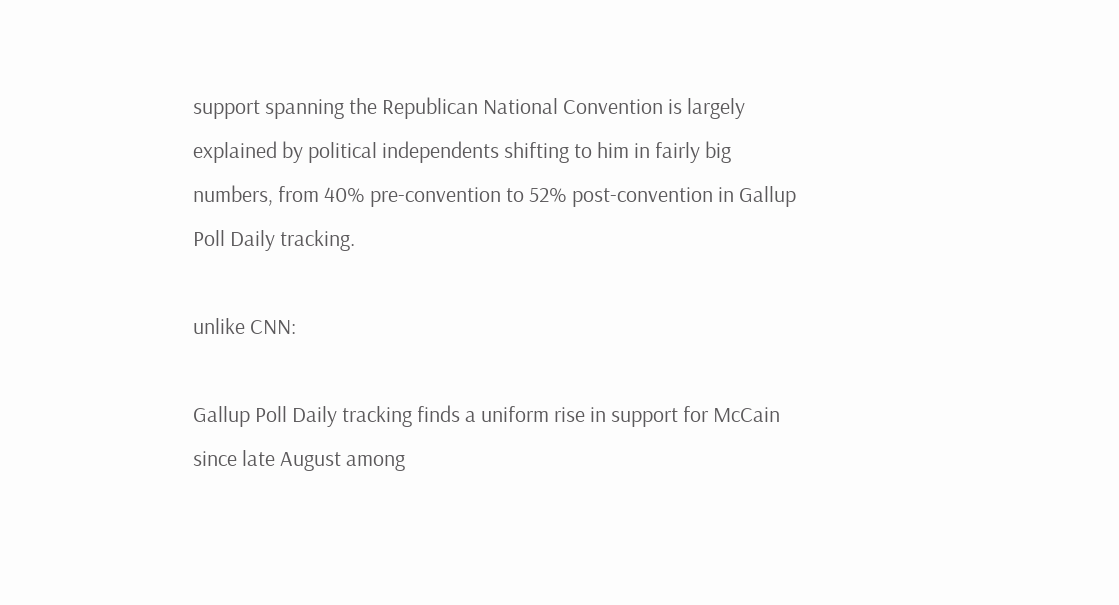support spanning the Republican National Convention is largely explained by political independents shifting to him in fairly big numbers, from 40% pre-convention to 52% post-convention in Gallup Poll Daily tracking.

unlike CNN:

Gallup Poll Daily tracking finds a uniform rise in support for McCain since late August among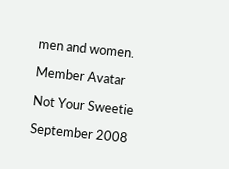men and women.

Member Avatar

Not Your Sweetie

September 2008